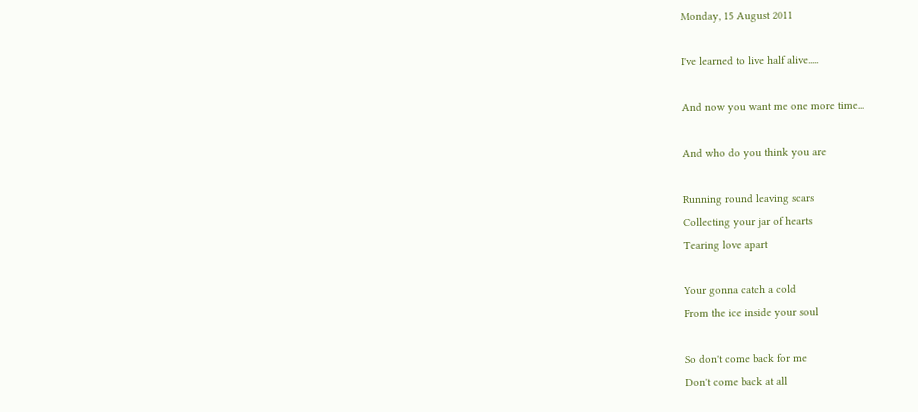Monday, 15 August 2011

I've learned to live half alive.....

And now you want me one more time...

And who do you think you are

Running round leaving scars
Collecting your jar of hearts
Tearing love apart

Your gonna catch a cold
From the ice inside your soul

So don't come back for me
Don't come back at all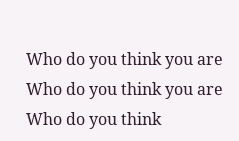Who do you think you are
Who do you think you are
Who do you think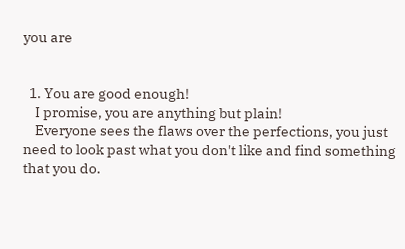you are


  1. You are good enough!
    I promise, you are anything but plain!
    Everyone sees the flaws over the perfections, you just need to look past what you don't like and find something that you do.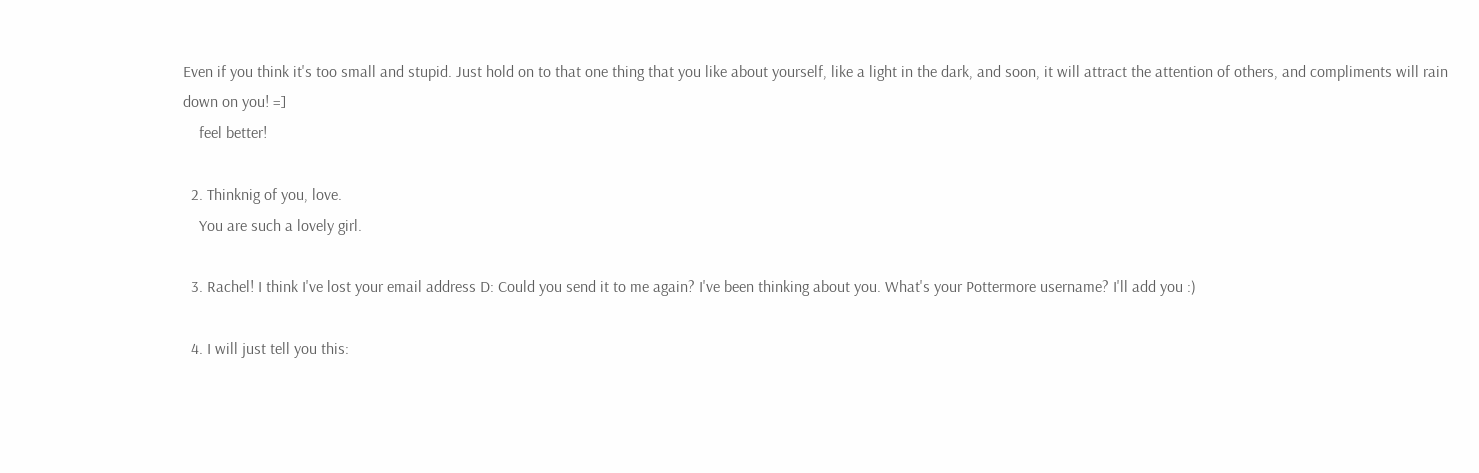Even if you think it's too small and stupid. Just hold on to that one thing that you like about yourself, like a light in the dark, and soon, it will attract the attention of others, and compliments will rain down on you! =]
    feel better!

  2. Thinknig of you, love.
    You are such a lovely girl.

  3. Rachel! I think I've lost your email address D: Could you send it to me again? I've been thinking about you. What's your Pottermore username? I'll add you :)

  4. I will just tell you this: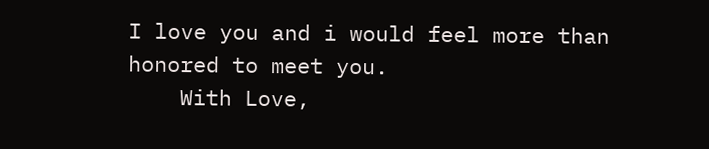I love you and i would feel more than honored to meet you.
    With Love,